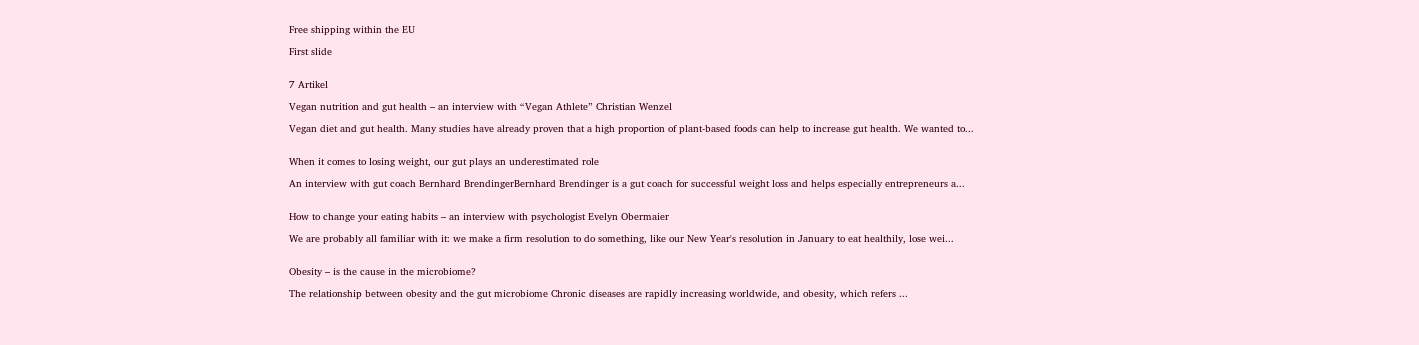Free shipping within the EU

First slide


7 Artikel

Vegan nutrition and gut health – an interview with “Vegan Athlete” Christian Wenzel

Vegan diet and gut health. Many studies have already proven that a high proportion of plant-based foods can help to increase gut health. We wanted to...


When it comes to losing weight, our gut plays an underestimated role

An interview with gut coach Bernhard BrendingerBernhard Brendinger is a gut coach for successful weight loss and helps especially entrepreneurs a...


How to change your eating habits – an interview with psychologist Evelyn Obermaier

We are probably all familiar with it: we make a firm resolution to do something, like our New Year's resolution in January to eat healthily, lose wei...


Obesity – is the cause in the microbiome?

The relationship between obesity and the gut microbiome Chronic diseases are rapidly increasing worldwide, and obesity, which refers ...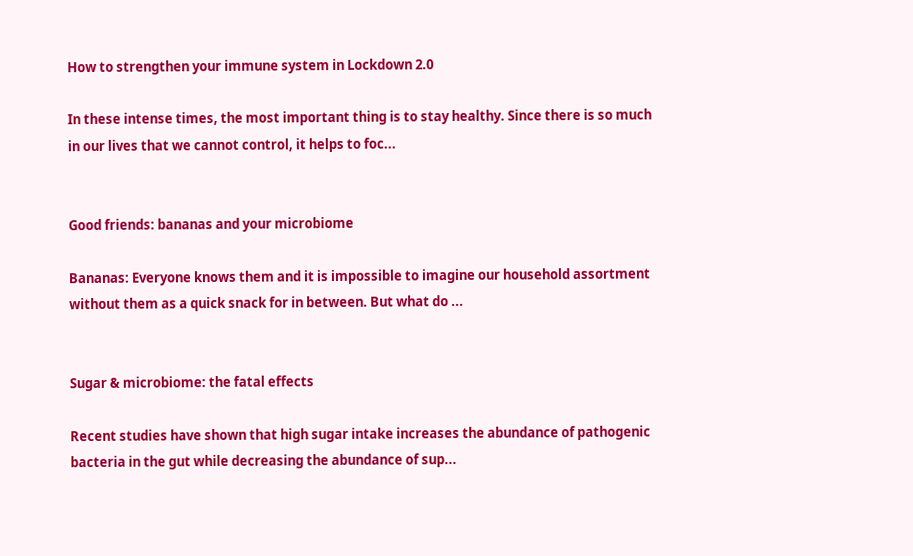How to strengthen your immune system in Lockdown 2.0

In these intense times, the most important thing is to stay healthy. Since there is so much in our lives that we cannot control, it helps to foc...


Good friends: bananas and your microbiome

Bananas: Everyone knows them and it is impossible to imagine our household assortment without them as a quick snack for in between. But what do ...


Sugar & microbiome: the fatal effects

Recent studies have shown that high sugar intake increases the abundance of pathogenic bacteria in the gut while decreasing the abundance of sup...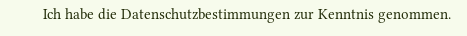Ich habe die Datenschutzbestimmungen zur Kenntnis genommen.